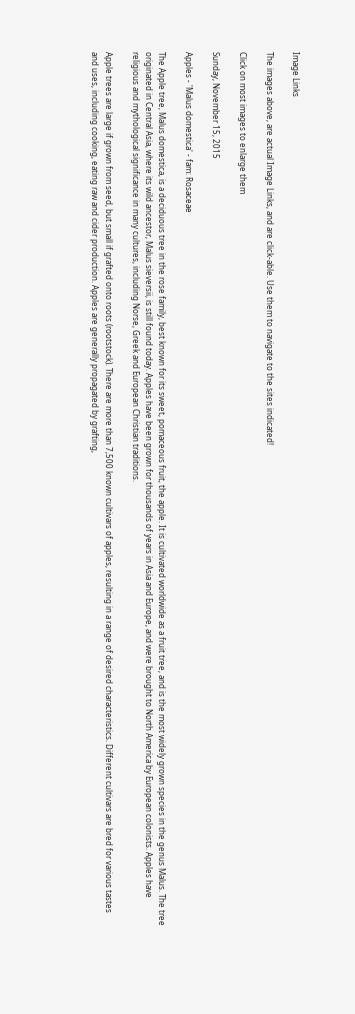Image Links

The images above, are actual Image Links, and are click-able. Use them to navigate to the sites indicated!

Click on most images to enlarge them

Sunday, November 15, 2015

Apples - 'Malus domestica' - fam: Rosaceae

The Apple tree, Malus domestica, is a deciduous tree in the rose family, best known for its sweet, pomaceous fruit, the apple. It is cultivated worldwide as a fruit tree, and is the most widely grown species in the genus Malus. The tree originated in Central Asia, where its wild ancestor, Malus sieversii, is still found today. Apples have been grown for thousands of years in Asia and Europe, and were brought to North America by European colonists. Apples have religious and mythological significance in many cultures, including Norse, Greek and European Christian traditions.

Apple trees are large if grown from seed, but small if grafted onto roots (rootstock). There are more than 7,500 known cultivars of apples, resulting in a range of desired characteristics. Different cultivars are bred for various tastes and uses, including cooking, eating raw and cider production. Apples are generally propagated by grafting,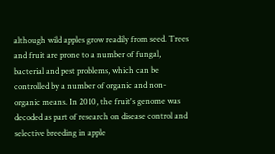although wild apples grow readily from seed. Trees and fruit are prone to a number of fungal, bacterial and pest problems, which can be controlled by a number of organic and non-organic means. In 2010, the fruit's genome was decoded as part of research on disease control and selective breeding in apple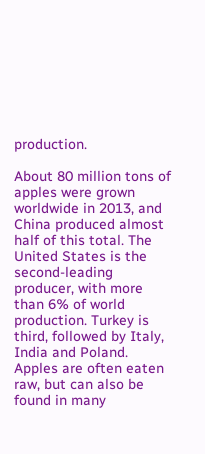production.

About 80 million tons of apples were grown worldwide in 2013, and China produced almost half of this total. The United States is the second-leading producer, with more than 6% of world production. Turkey is third, followed by Italy, India and Poland. Apples are often eaten raw, but can also be found in many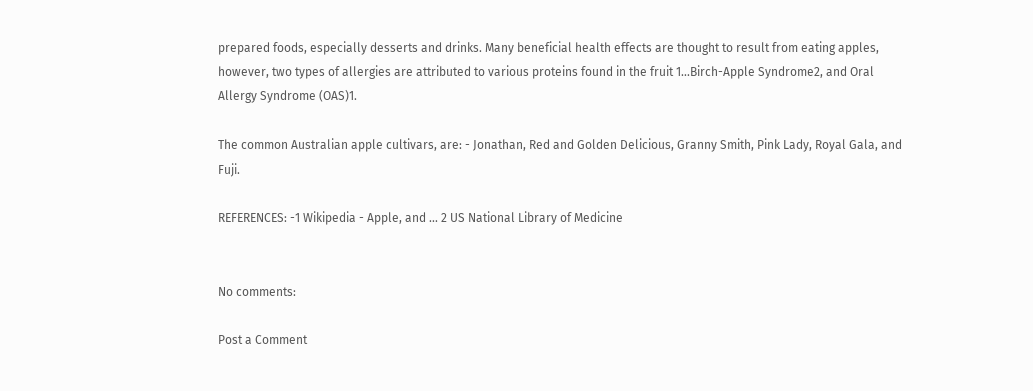prepared foods, especially desserts and drinks. Many beneficial health effects are thought to result from eating apples, however, two types of allergies are attributed to various proteins found in the fruit 1...Birch-Apple Syndrome2, and Oral Allergy Syndrome (OAS)1.

The common Australian apple cultivars, are: - Jonathan, Red and Golden Delicious, Granny Smith, Pink Lady, Royal Gala, and Fuji.

REFERENCES: -1 Wikipedia - Apple, and ... 2 US National Library of Medicine


No comments:

Post a Comment